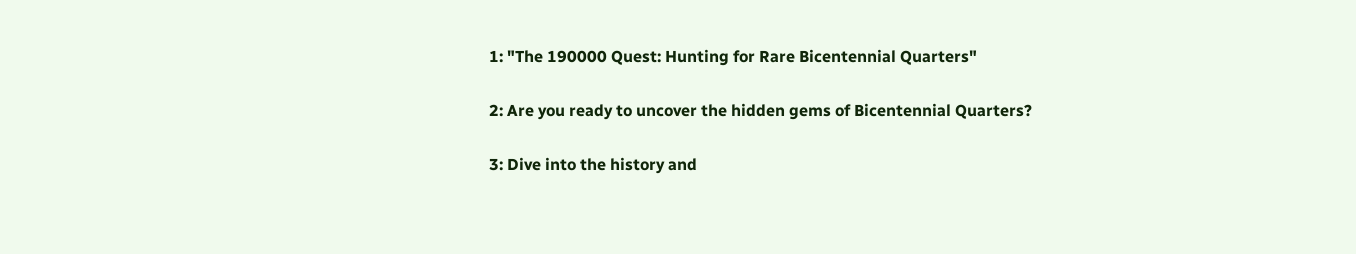1: "The 190000 Quest: Hunting for Rare Bicentennial Quarters"

2: Are you ready to uncover the hidden gems of Bicentennial Quarters?

3: Dive into the history and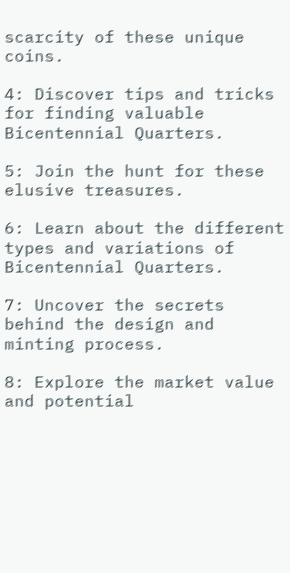scarcity of these unique coins.

4: Discover tips and tricks for finding valuable Bicentennial Quarters.

5: Join the hunt for these elusive treasures.

6: Learn about the different types and variations of Bicentennial Quarters.

7: Uncover the secrets behind the design and minting process.

8: Explore the market value and potential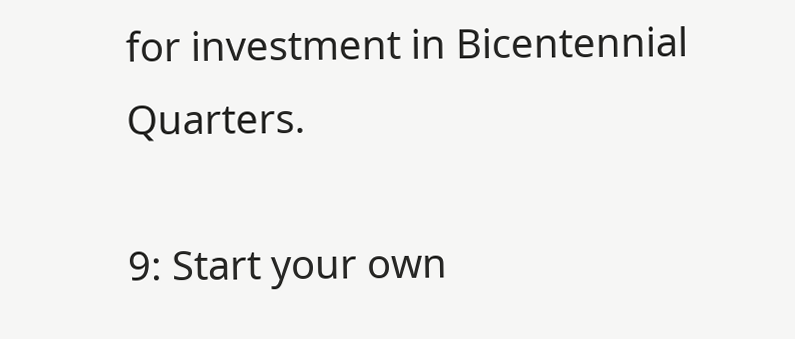for investment in Bicentennial Quarters.

9: Start your own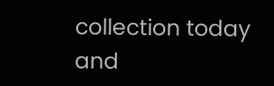collection today and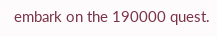embark on the 190000 quest.